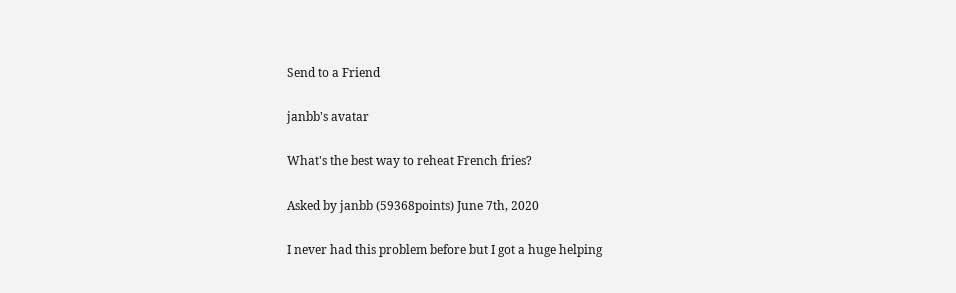Send to a Friend

janbb's avatar

What's the best way to reheat French fries?

Asked by janbb (59368points) June 7th, 2020

I never had this problem before but I got a huge helping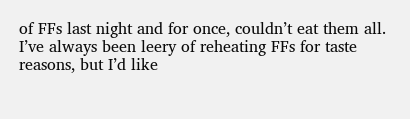of FFs last night and for once, couldn’t eat them all. I’ve always been leery of reheating FFs for taste reasons, but I’d like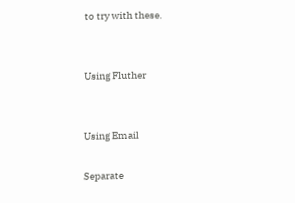to try with these.


Using Fluther


Using Email

Separate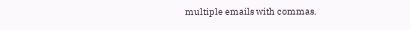multiple emails with commas.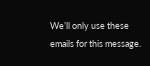We’ll only use these emails for this message.